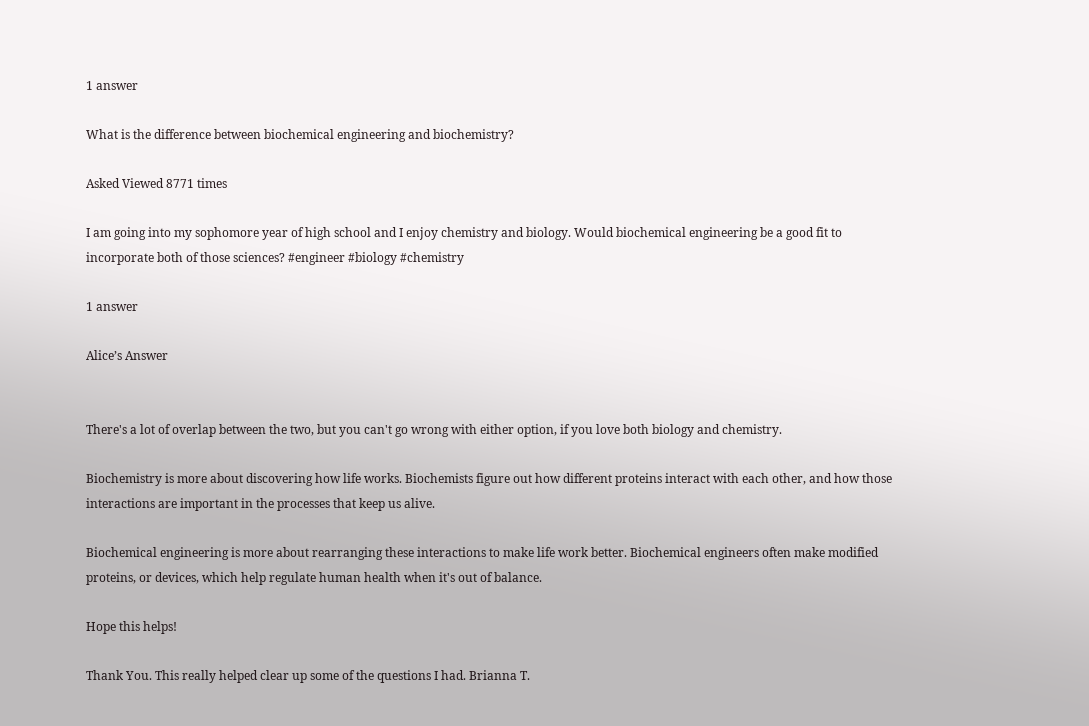1 answer

What is the difference between biochemical engineering and biochemistry?

Asked Viewed 8771 times

I am going into my sophomore year of high school and I enjoy chemistry and biology. Would biochemical engineering be a good fit to incorporate both of those sciences? #engineer #biology #chemistry

1 answer

Alice’s Answer


There's a lot of overlap between the two, but you can't go wrong with either option, if you love both biology and chemistry.

Biochemistry is more about discovering how life works. Biochemists figure out how different proteins interact with each other, and how those interactions are important in the processes that keep us alive.

Biochemical engineering is more about rearranging these interactions to make life work better. Biochemical engineers often make modified proteins, or devices, which help regulate human health when it's out of balance.

Hope this helps!

Thank You. This really helped clear up some of the questions I had. Brianna T.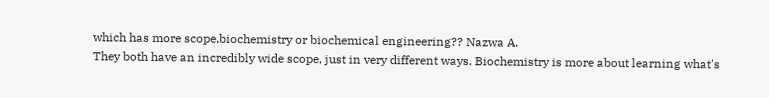which has more scope,biochemistry or biochemical engineering?? Nazwa A.
They both have an incredibly wide scope, just in very different ways. Biochemistry is more about learning what's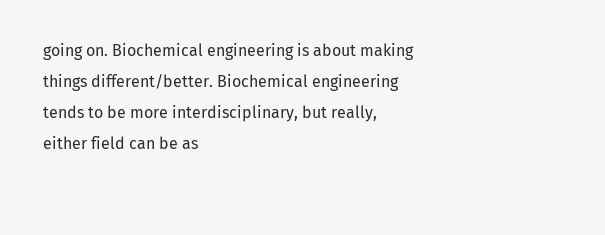going on. Biochemical engineering is about making things different/better. Biochemical engineering tends to be more interdisciplinary, but really, either field can be as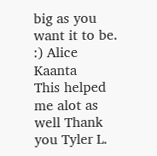big as you want it to be. :) Alice Kaanta
This helped me alot as well Thank you Tyler L.